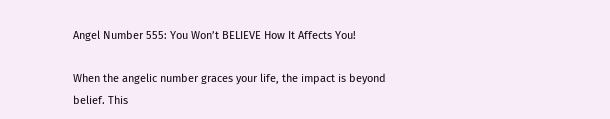Angel Number 555: You Won’t BELIEVE How It Affects You!

When the angelic number graces your life, the impact is beyond belief. This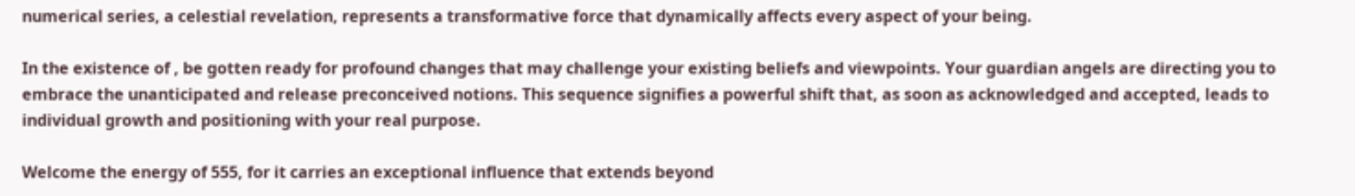numerical series, a celestial revelation, represents a transformative force that dynamically affects every aspect of your being.

In the existence of , be gotten ready for profound changes that may challenge your existing beliefs and viewpoints. Your guardian angels are directing you to embrace the unanticipated and release preconceived notions. This sequence signifies a powerful shift that, as soon as acknowledged and accepted, leads to individual growth and positioning with your real purpose.

Welcome the energy of 555, for it carries an exceptional influence that extends beyond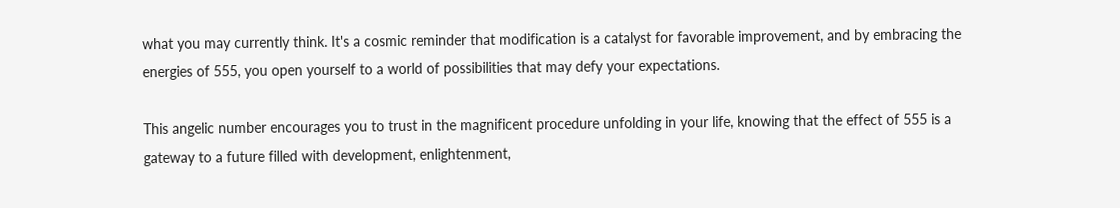what you may currently think. It's a cosmic reminder that modification is a catalyst for favorable improvement, and by embracing the energies of 555, you open yourself to a world of possibilities that may defy your expectations.

This angelic number encourages you to trust in the magnificent procedure unfolding in your life, knowing that the effect of 555 is a gateway to a future filled with development, enlightenment,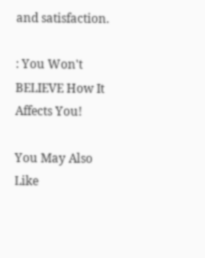and satisfaction.

: You Won't BELIEVE How It Affects You!

You May Also Like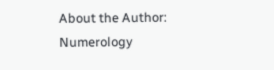About the Author: Numerology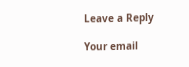Leave a Reply

Your email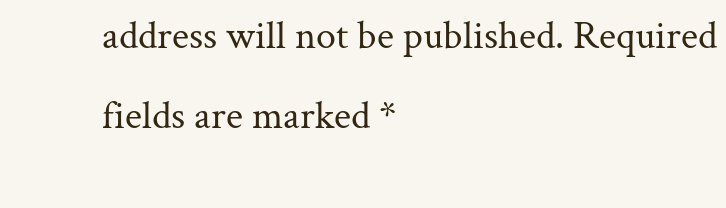address will not be published. Required fields are marked *